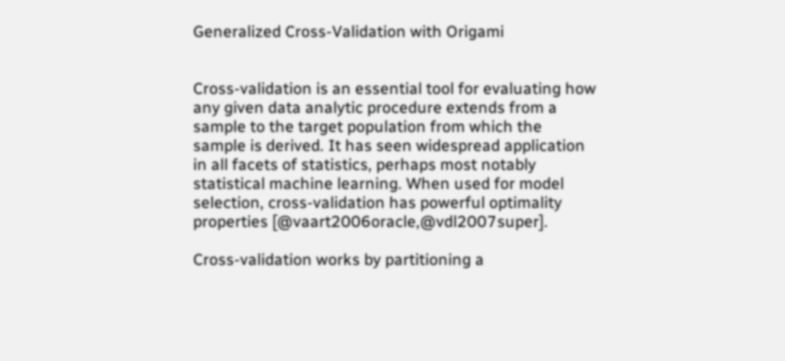Generalized Cross-Validation with Origami


Cross-validation is an essential tool for evaluating how any given data analytic procedure extends from a sample to the target population from which the sample is derived. It has seen widespread application in all facets of statistics, perhaps most notably statistical machine learning. When used for model selection, cross-validation has powerful optimality properties [@vaart2006oracle,@vdl2007super].

Cross-validation works by partitioning a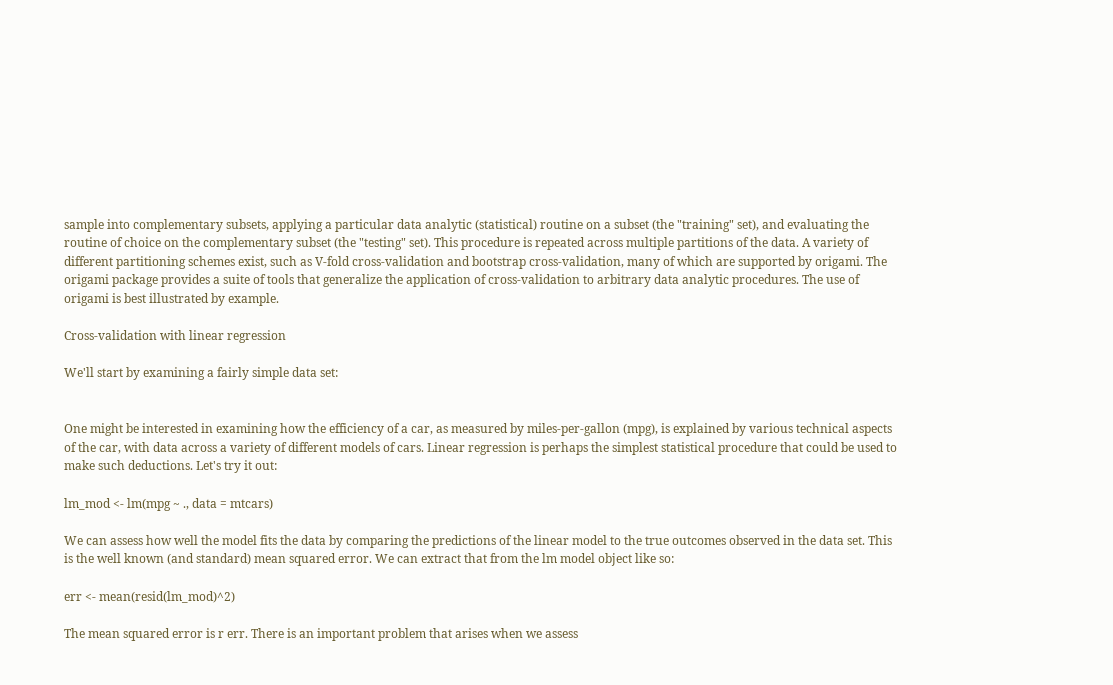sample into complementary subsets, applying a particular data analytic (statistical) routine on a subset (the "training" set), and evaluating the routine of choice on the complementary subset (the "testing" set). This procedure is repeated across multiple partitions of the data. A variety of different partitioning schemes exist, such as V-fold cross-validation and bootstrap cross-validation, many of which are supported by origami. The origami package provides a suite of tools that generalize the application of cross-validation to arbitrary data analytic procedures. The use of origami is best illustrated by example.

Cross-validation with linear regression

We'll start by examining a fairly simple data set:


One might be interested in examining how the efficiency of a car, as measured by miles-per-gallon (mpg), is explained by various technical aspects of the car, with data across a variety of different models of cars. Linear regression is perhaps the simplest statistical procedure that could be used to make such deductions. Let's try it out:

lm_mod <- lm(mpg ~ ., data = mtcars)

We can assess how well the model fits the data by comparing the predictions of the linear model to the true outcomes observed in the data set. This is the well known (and standard) mean squared error. We can extract that from the lm model object like so:

err <- mean(resid(lm_mod)^2)

The mean squared error is r err. There is an important problem that arises when we assess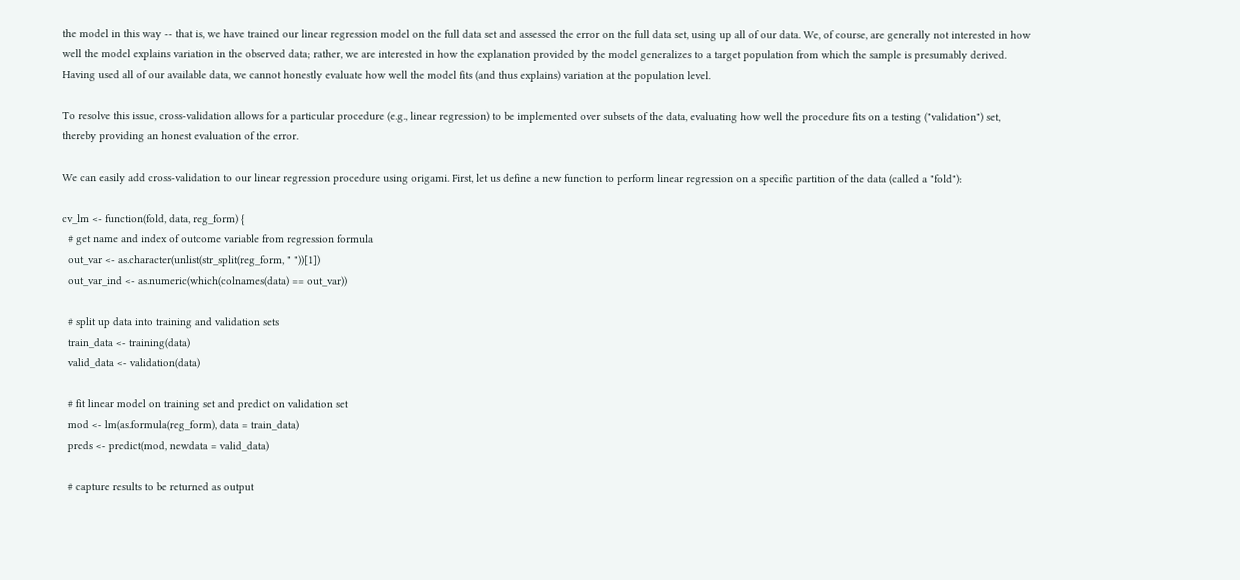the model in this way -- that is, we have trained our linear regression model on the full data set and assessed the error on the full data set, using up all of our data. We, of course, are generally not interested in how well the model explains variation in the observed data; rather, we are interested in how the explanation provided by the model generalizes to a target population from which the sample is presumably derived. Having used all of our available data, we cannot honestly evaluate how well the model fits (and thus explains) variation at the population level.

To resolve this issue, cross-validation allows for a particular procedure (e.g., linear regression) to be implemented over subsets of the data, evaluating how well the procedure fits on a testing ("validation") set, thereby providing an honest evaluation of the error.

We can easily add cross-validation to our linear regression procedure using origami. First, let us define a new function to perform linear regression on a specific partition of the data (called a "fold"):

cv_lm <- function(fold, data, reg_form) {
  # get name and index of outcome variable from regression formula
  out_var <- as.character(unlist(str_split(reg_form, " "))[1])
  out_var_ind <- as.numeric(which(colnames(data) == out_var))

  # split up data into training and validation sets
  train_data <- training(data)
  valid_data <- validation(data)

  # fit linear model on training set and predict on validation set
  mod <- lm(as.formula(reg_form), data = train_data)
  preds <- predict(mod, newdata = valid_data)

  # capture results to be returned as output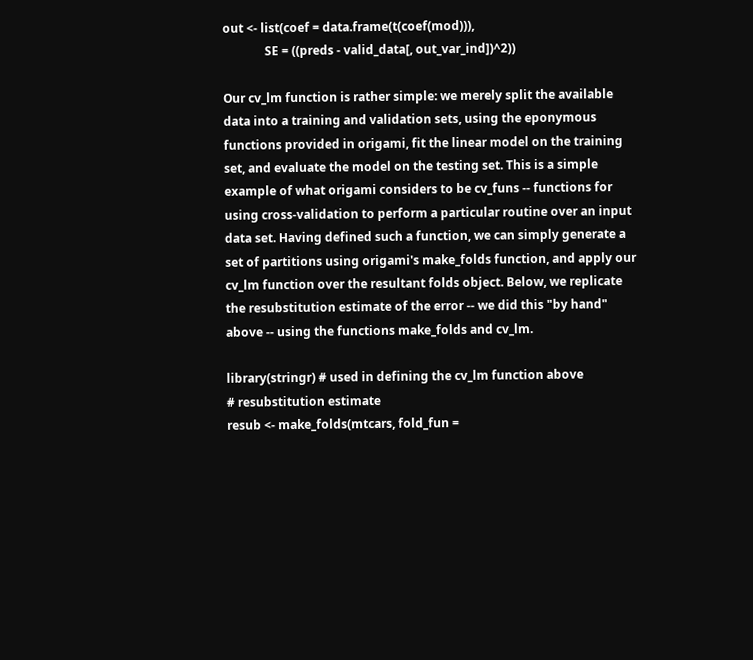out <- list(coef = data.frame(t(coef(mod))),
              SE = ((preds - valid_data[, out_var_ind])^2))

Our cv_lm function is rather simple: we merely split the available data into a training and validation sets, using the eponymous functions provided in origami, fit the linear model on the training set, and evaluate the model on the testing set. This is a simple example of what origami considers to be cv_funs -- functions for using cross-validation to perform a particular routine over an input data set. Having defined such a function, we can simply generate a set of partitions using origami's make_folds function, and apply our cv_lm function over the resultant folds object. Below, we replicate the resubstitution estimate of the error -- we did this "by hand" above -- using the functions make_folds and cv_lm.

library(stringr) # used in defining the cv_lm function above
# resubstitution estimate
resub <- make_folds(mtcars, fold_fun =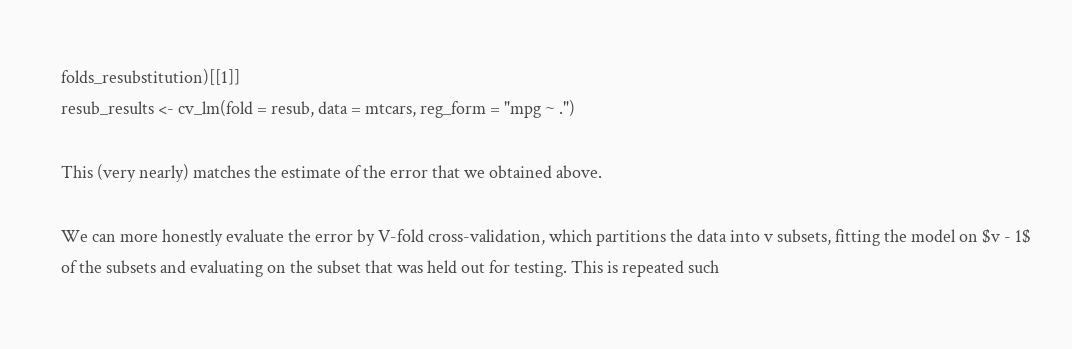folds_resubstitution)[[1]]
resub_results <- cv_lm(fold = resub, data = mtcars, reg_form = "mpg ~ .")

This (very nearly) matches the estimate of the error that we obtained above.

We can more honestly evaluate the error by V-fold cross-validation, which partitions the data into v subsets, fitting the model on $v - 1$ of the subsets and evaluating on the subset that was held out for testing. This is repeated such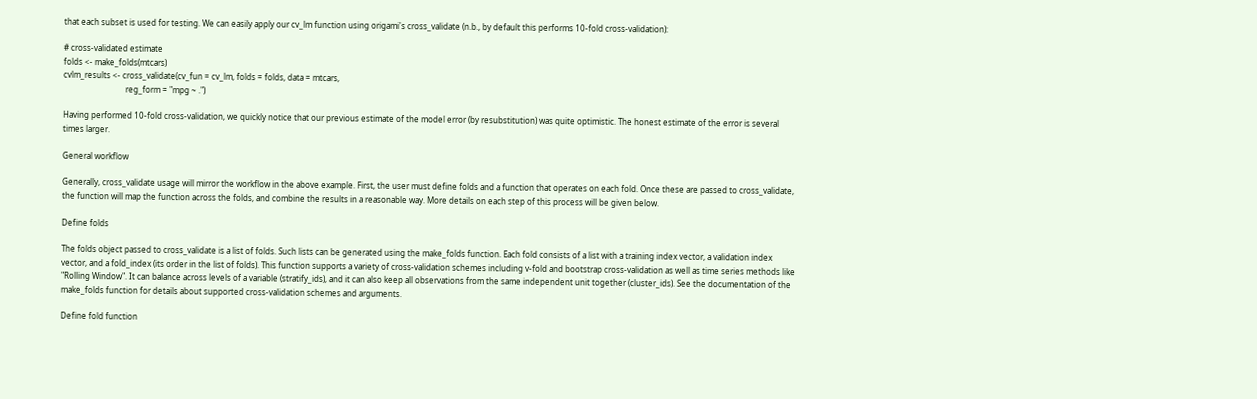that each subset is used for testing. We can easily apply our cv_lm function using origami's cross_validate (n.b., by default this performs 10-fold cross-validation):

# cross-validated estimate
folds <- make_folds(mtcars)
cvlm_results <- cross_validate(cv_fun = cv_lm, folds = folds, data = mtcars,
                               reg_form = "mpg ~ .")

Having performed 10-fold cross-validation, we quickly notice that our previous estimate of the model error (by resubstitution) was quite optimistic. The honest estimate of the error is several times larger.

General workflow

Generally, cross_validate usage will mirror the workflow in the above example. First, the user must define folds and a function that operates on each fold. Once these are passed to cross_validate, the function will map the function across the folds, and combine the results in a reasonable way. More details on each step of this process will be given below.

Define folds

The folds object passed to cross_validate is a list of folds. Such lists can be generated using the make_folds function. Each fold consists of a list with a training index vector, a validation index vector, and a fold_index (its order in the list of folds). This function supports a variety of cross-validation schemes including v-fold and bootstrap cross-validation as well as time series methods like "Rolling Window". It can balance across levels of a variable (stratify_ids), and it can also keep all observations from the same independent unit together (cluster_ids). See the documentation of the make_folds function for details about supported cross-validation schemes and arguments.

Define fold function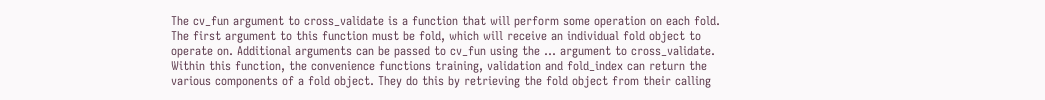The cv_fun argument to cross_validate is a function that will perform some operation on each fold. The first argument to this function must be fold, which will receive an individual fold object to operate on. Additional arguments can be passed to cv_fun using the ... argument to cross_validate. Within this function, the convenience functions training, validation and fold_index can return the various components of a fold object. They do this by retrieving the fold object from their calling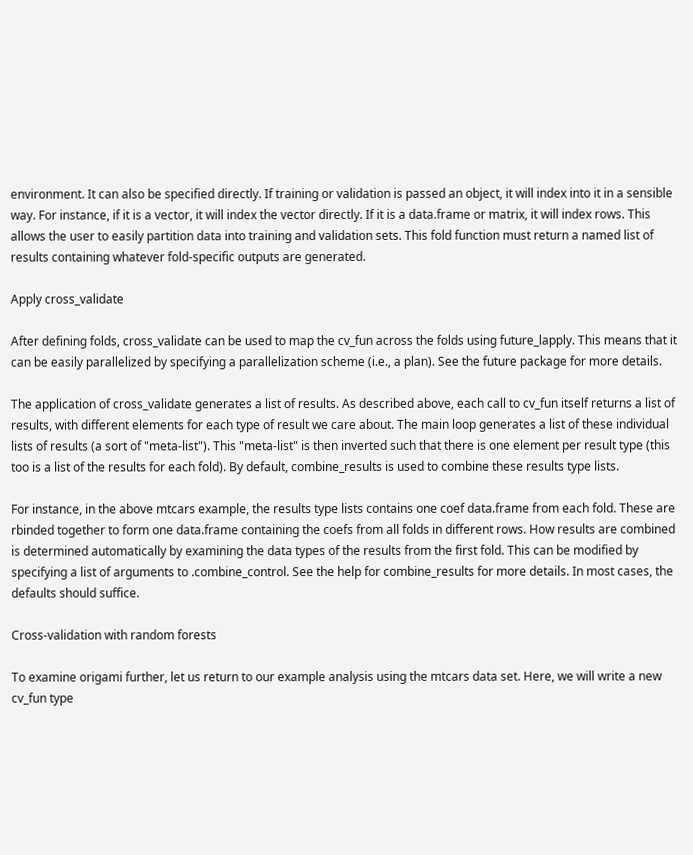environment. It can also be specified directly. If training or validation is passed an object, it will index into it in a sensible way. For instance, if it is a vector, it will index the vector directly. If it is a data.frame or matrix, it will index rows. This allows the user to easily partition data into training and validation sets. This fold function must return a named list of results containing whatever fold-specific outputs are generated.

Apply cross_validate

After defining folds, cross_validate can be used to map the cv_fun across the folds using future_lapply. This means that it can be easily parallelized by specifying a parallelization scheme (i.e., a plan). See the future package for more details.

The application of cross_validate generates a list of results. As described above, each call to cv_fun itself returns a list of results, with different elements for each type of result we care about. The main loop generates a list of these individual lists of results (a sort of "meta-list"). This "meta-list" is then inverted such that there is one element per result type (this too is a list of the results for each fold). By default, combine_results is used to combine these results type lists.

For instance, in the above mtcars example, the results type lists contains one coef data.frame from each fold. These are rbinded together to form one data.frame containing the coefs from all folds in different rows. How results are combined is determined automatically by examining the data types of the results from the first fold. This can be modified by specifying a list of arguments to .combine_control. See the help for combine_results for more details. In most cases, the defaults should suffice.

Cross-validation with random forests

To examine origami further, let us return to our example analysis using the mtcars data set. Here, we will write a new cv_fun type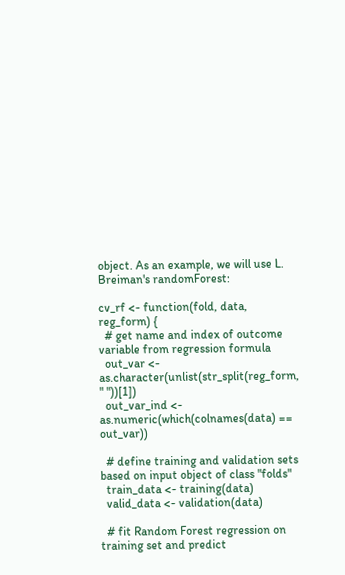object. As an example, we will use L. Breiman's randomForest:

cv_rf <- function(fold, data, reg_form) {
  # get name and index of outcome variable from regression formula
  out_var <- as.character(unlist(str_split(reg_form, " "))[1])
  out_var_ind <- as.numeric(which(colnames(data) == out_var))

  # define training and validation sets based on input object of class "folds"
  train_data <- training(data)
  valid_data <- validation(data)

  # fit Random Forest regression on training set and predict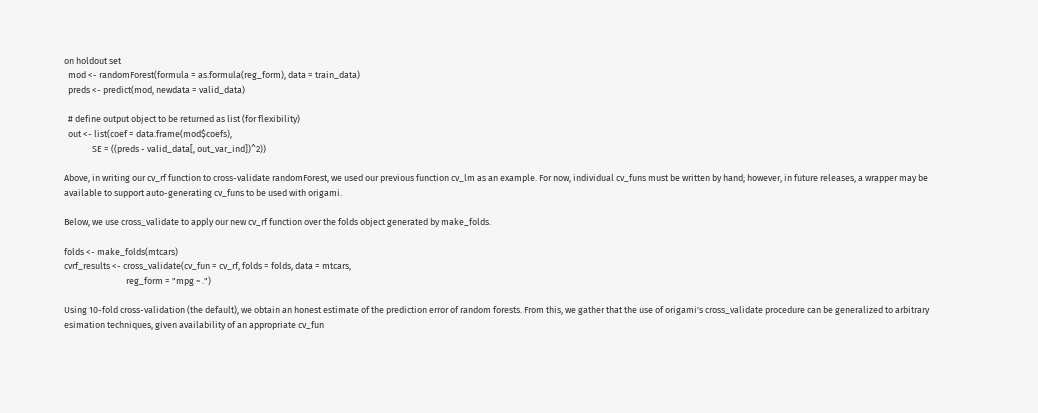on holdout set
  mod <- randomForest(formula = as.formula(reg_form), data = train_data)
  preds <- predict(mod, newdata = valid_data)

  # define output object to be returned as list (for flexibility)
  out <- list(coef = data.frame(mod$coefs),
              SE = ((preds - valid_data[, out_var_ind])^2))

Above, in writing our cv_rf function to cross-validate randomForest, we used our previous function cv_lm as an example. For now, individual cv_funs must be written by hand; however, in future releases, a wrapper may be available to support auto-generating cv_funs to be used with origami.

Below, we use cross_validate to apply our new cv_rf function over the folds object generated by make_folds.

folds <- make_folds(mtcars)
cvrf_results <- cross_validate(cv_fun = cv_rf, folds = folds, data = mtcars,
                               reg_form = "mpg ~ .")

Using 10-fold cross-validation (the default), we obtain an honest estimate of the prediction error of random forests. From this, we gather that the use of origami's cross_validate procedure can be generalized to arbitrary esimation techniques, given availability of an appropriate cv_fun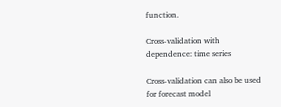function.

Cross-validation with dependence: time series

Cross-validation can also be used for forecast model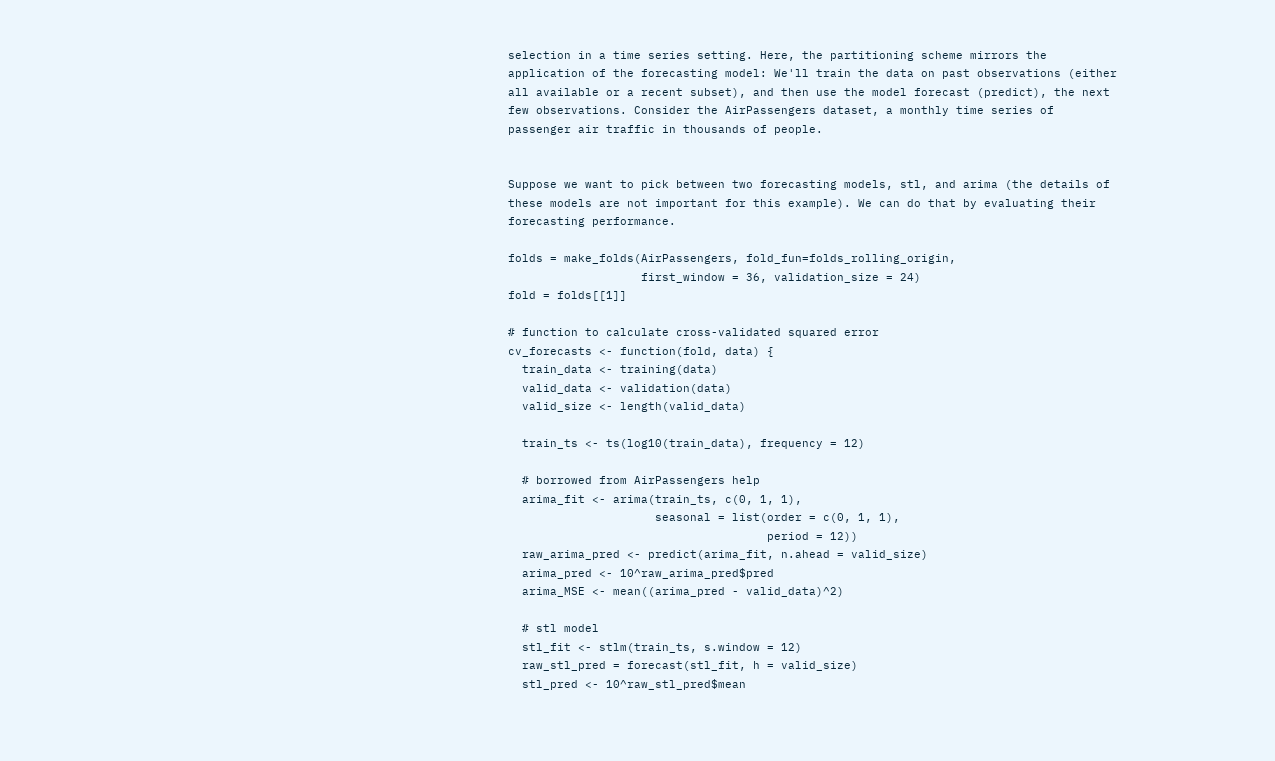selection in a time series setting. Here, the partitioning scheme mirrors the application of the forecasting model: We'll train the data on past observations (either all available or a recent subset), and then use the model forecast (predict), the next few observations. Consider the AirPassengers dataset, a monthly time series of passenger air traffic in thousands of people.


Suppose we want to pick between two forecasting models, stl, and arima (the details of these models are not important for this example). We can do that by evaluating their forecasting performance.

folds = make_folds(AirPassengers, fold_fun=folds_rolling_origin,
                   first_window = 36, validation_size = 24)
fold = folds[[1]]

# function to calculate cross-validated squared error
cv_forecasts <- function(fold, data) {
  train_data <- training(data)
  valid_data <- validation(data)
  valid_size <- length(valid_data)

  train_ts <- ts(log10(train_data), frequency = 12)

  # borrowed from AirPassengers help
  arima_fit <- arima(train_ts, c(0, 1, 1),
                     seasonal = list(order = c(0, 1, 1),
                                     period = 12))
  raw_arima_pred <- predict(arima_fit, n.ahead = valid_size)
  arima_pred <- 10^raw_arima_pred$pred
  arima_MSE <- mean((arima_pred - valid_data)^2)

  # stl model
  stl_fit <- stlm(train_ts, s.window = 12)
  raw_stl_pred = forecast(stl_fit, h = valid_size)
  stl_pred <- 10^raw_stl_pred$mean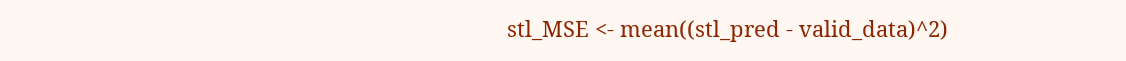stl_MSE <- mean((stl_pred - valid_data)^2)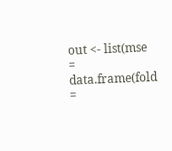out <- list(mse = data.frame(fold =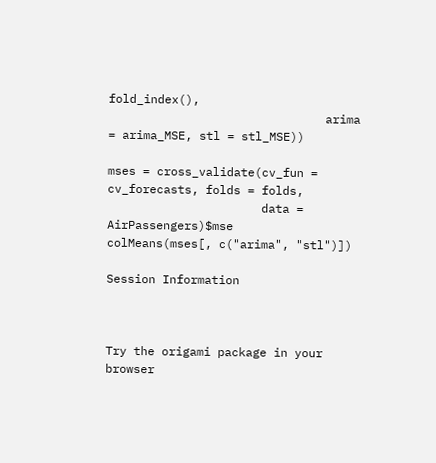fold_index(),
                               arima = arima_MSE, stl = stl_MSE))

mses = cross_validate(cv_fun = cv_forecasts, folds = folds,
                      data = AirPassengers)$mse
colMeans(mses[, c("arima", "stl")])

Session Information



Try the origami package in your browser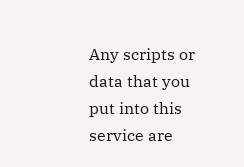Any scripts or data that you put into this service are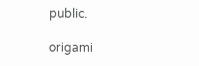public.

origami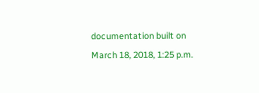documentation built on March 18, 2018, 1:25 p.m.